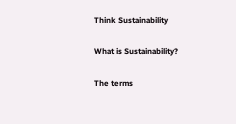Think Sustainability

What is Sustainability?

The terms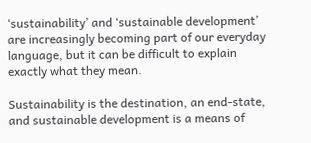‘sustainability’ and ‘sustainable development’ are increasingly becoming part of our everyday language, but it can be difficult to explain exactly what they mean.

Sustainability is the destination, an end-state, and sustainable development is a means of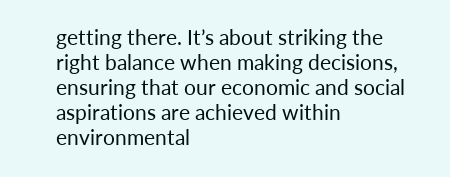getting there. It’s about striking the right balance when making decisions, ensuring that our economic and social aspirations are achieved within environmental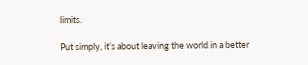limits.

Put simply, it’s about leaving the world in a better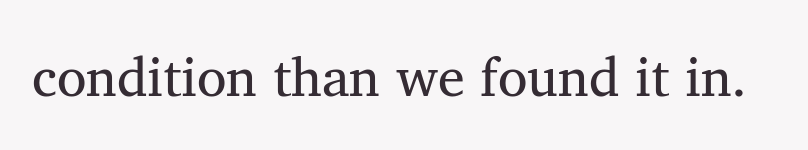condition than we found it in.